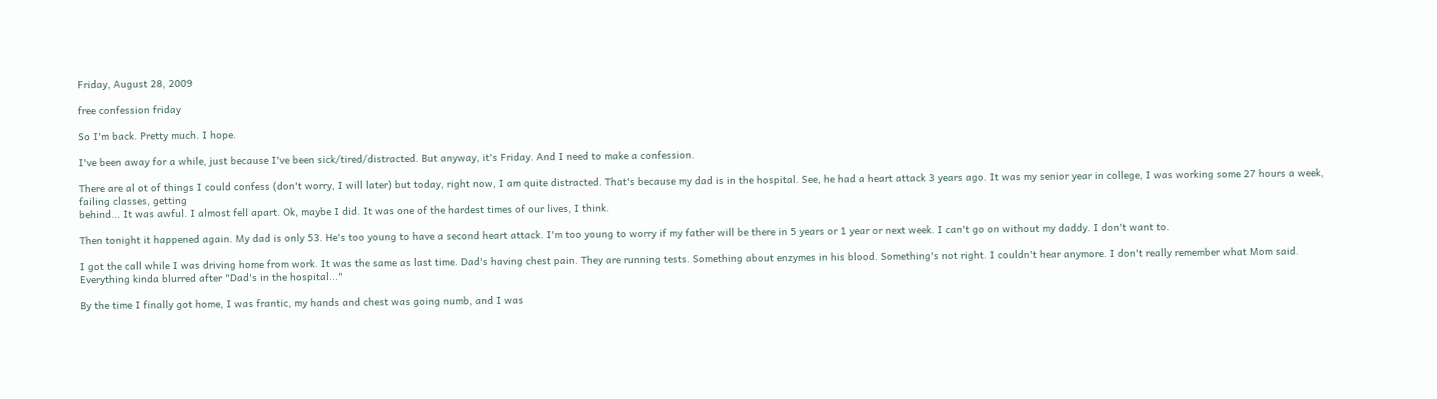Friday, August 28, 2009

free confession friday

So I'm back. Pretty much. I hope.

I've been away for a while, just because I've been sick/tired/distracted. But anyway, it's Friday. And I need to make a confession.

There are al ot of things I could confess (don't worry, I will later) but today, right now, I am quite distracted. That's because my dad is in the hospital. See, he had a heart attack 3 years ago. It was my senior year in college, I was working some 27 hours a week, failing classes, getting
behind... It was awful. I almost fell apart. Ok, maybe I did. It was one of the hardest times of our lives, I think.

Then tonight it happened again. My dad is only 53. He's too young to have a second heart attack. I'm too young to worry if my father will be there in 5 years or 1 year or next week. I can't go on without my daddy. I don't want to.

I got the call while I was driving home from work. It was the same as last time. Dad's having chest pain. They are running tests. Something about enzymes in his blood. Something's not right. I couldn't hear anymore. I don't really remember what Mom said. Everything kinda blurred after "Dad's in the hospital..."

By the time I finally got home, I was frantic, my hands and chest was going numb, and I was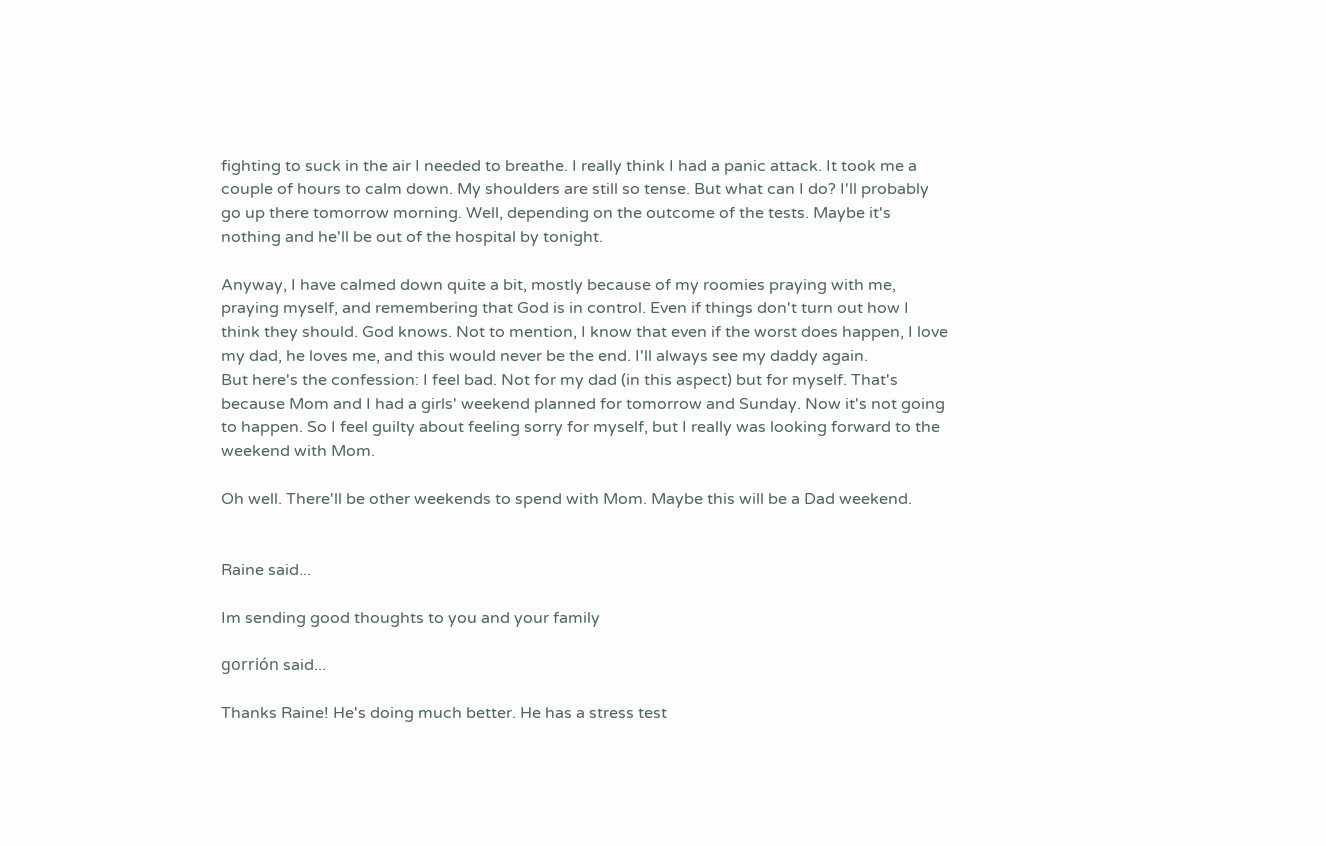fighting to suck in the air I needed to breathe. I really think I had a panic attack. It took me a couple of hours to calm down. My shoulders are still so tense. But what can I do? I'll probably go up there tomorrow morning. Well, depending on the outcome of the tests. Maybe it's nothing and he'll be out of the hospital by tonight.

Anyway, I have calmed down quite a bit, mostly because of my roomies praying with me, praying myself, and remembering that God is in control. Even if things don't turn out how I think they should. God knows. Not to mention, I know that even if the worst does happen, I love my dad, he loves me, and this would never be the end. I'll always see my daddy again.
But here's the confession: I feel bad. Not for my dad (in this aspect) but for myself. That's because Mom and I had a girls' weekend planned for tomorrow and Sunday. Now it's not going to happen. So I feel guilty about feeling sorry for myself, but I really was looking forward to the weekend with Mom.

Oh well. There'll be other weekends to spend with Mom. Maybe this will be a Dad weekend.


Raine said...

Im sending good thoughts to you and your family

gorrión said...

Thanks Raine! He's doing much better. He has a stress test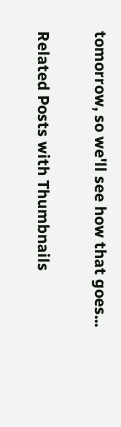tomorrow, so we'll see how that goes...

Related Posts with Thumbnails